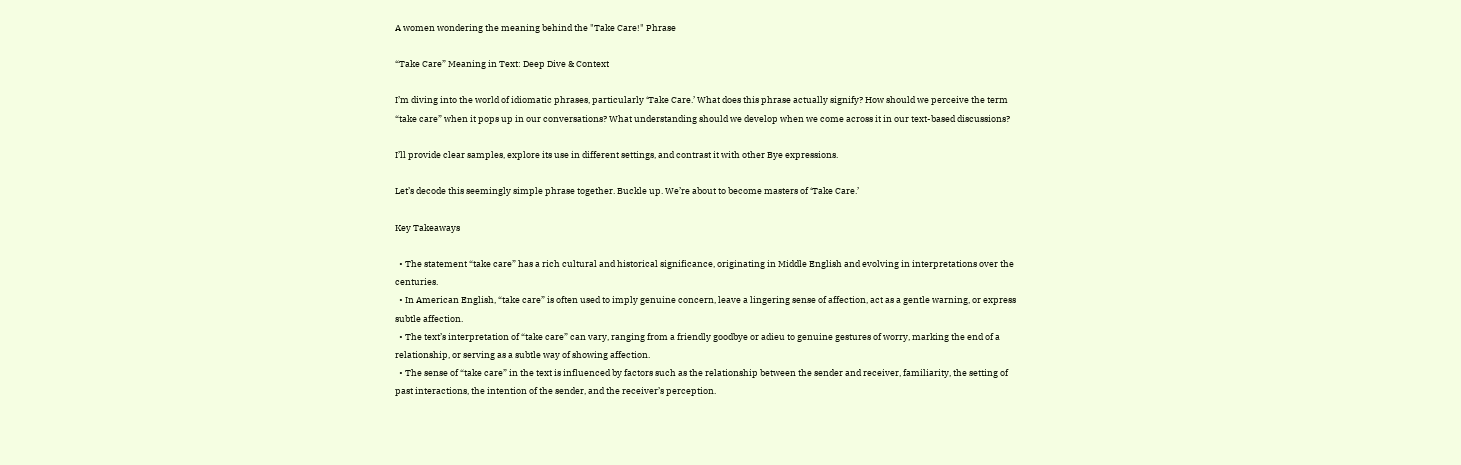A women wondering the meaning behind the "Take Care!" Phrase

“Take Care” Meaning in Text: Deep Dive & Context

I’m diving into the world of idiomatic phrases, particularly ‘Take Care.’ What does this phrase actually signify? How should we perceive the term “take care” when it pops up in our conversations? What understanding should we develop when we come across it in our text-based discussions?

I’ll provide clear samples, explore its use in different settings, and contrast it with other Bye expressions.

Let’s decode this seemingly simple phrase together. Buckle up. We’re about to become masters of ‘Take Care.’

Key Takeaways

  • The statement “take care” has a rich cultural and historical significance, originating in Middle English and evolving in interpretations over the centuries.
  • In American English, “take care” is often used to imply genuine concern, leave a lingering sense of affection, act as a gentle warning, or express subtle affection.
  • The text’s interpretation of “take care” can vary, ranging from a friendly goodbye or adieu to genuine gestures of worry, marking the end of a relationship, or serving as a subtle way of showing affection.
  • The sense of “take care” in the text is influenced by factors such as the relationship between the sender and receiver, familiarity, the setting of past interactions, the intention of the sender, and the receiver’s perception.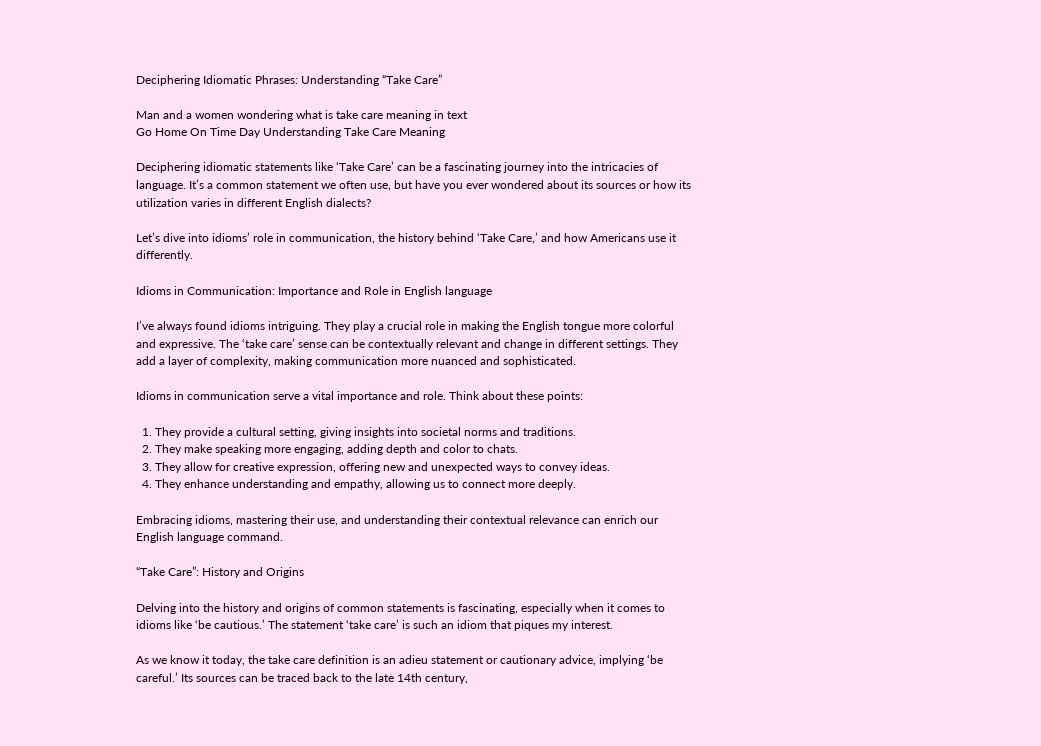Deciphering Idiomatic Phrases: Understanding “Take Care”

Man and a women wondering what is take care meaning in text
Go Home On Time Day Understanding Take Care Meaning

Deciphering idiomatic statements like ‘Take Care’ can be a fascinating journey into the intricacies of language. It’s a common statement we often use, but have you ever wondered about its sources or how its utilization varies in different English dialects?

Let’s dive into idioms’ role in communication, the history behind ‘Take Care,’ and how Americans use it differently.

Idioms in Communication: Importance and Role in English language

I’ve always found idioms intriguing. They play a crucial role in making the English tongue more colorful and expressive. The ‘take care’ sense can be contextually relevant and change in different settings. They add a layer of complexity, making communication more nuanced and sophisticated.

Idioms in communication serve a vital importance and role. Think about these points:

  1. They provide a cultural setting, giving insights into societal norms and traditions.
  2. They make speaking more engaging, adding depth and color to chats.
  3. They allow for creative expression, offering new and unexpected ways to convey ideas.
  4. They enhance understanding and empathy, allowing us to connect more deeply.

Embracing idioms, mastering their use, and understanding their contextual relevance can enrich our English language command.

“Take Care”: History and Origins

Delving into the history and origins of common statements is fascinating, especially when it comes to idioms like ‘be cautious.’ The statement ‘take care’ is such an idiom that piques my interest.

As we know it today, the take care definition is an adieu statement or cautionary advice, implying ‘be careful.’ Its sources can be traced back to the late 14th century,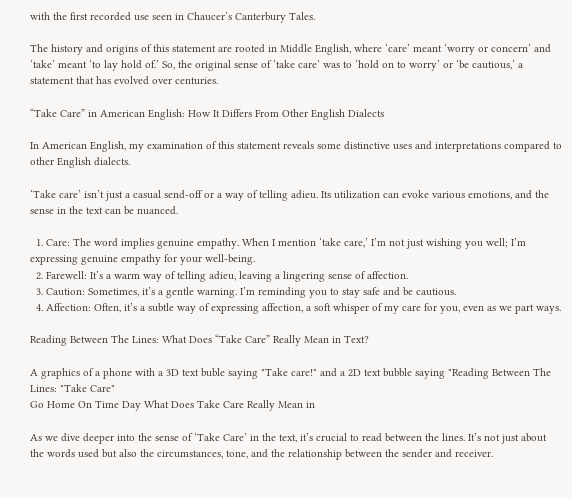with the first recorded use seen in Chaucer’s Canterbury Tales.

The history and origins of this statement are rooted in Middle English, where ‘care’ meant ‘worry or concern’ and ‘take’ meant ‘to lay hold of.’ So, the original sense of ‘take care’ was to ‘hold on to worry’ or ‘be cautious,’ a statement that has evolved over centuries.

“Take Care” in American English: How It Differs From Other English Dialects

In American English, my examination of this statement reveals some distinctive uses and interpretations compared to other English dialects.

‘Take care’ isn’t just a casual send-off or a way of telling adieu. Its utilization can evoke various emotions, and the sense in the text can be nuanced.

  1. Care: The word implies genuine empathy. When I mention ‘take care,’ I’m not just wishing you well; I’m expressing genuine empathy for your well-being.
  2. Farewell: It’s a warm way of telling adieu, leaving a lingering sense of affection.
  3. Caution: Sometimes, it’s a gentle warning. I’m reminding you to stay safe and be cautious.
  4. Affection: Often, it’s a subtle way of expressing affection, a soft whisper of my care for you, even as we part ways.

Reading Between The Lines: What Does “Take Care” Really Mean in Text?

A graphics of a phone with a 3D text buble saying "Take care!" and a 2D text bubble saying "Reading Between The Lines: "Take Care"
Go Home On Time Day What Does Take Care Really Mean in

As we dive deeper into the sense of ‘Take Care’ in the text, it’s crucial to read between the lines. It’s not just about the words used but also the circumstances, tone, and the relationship between the sender and receiver.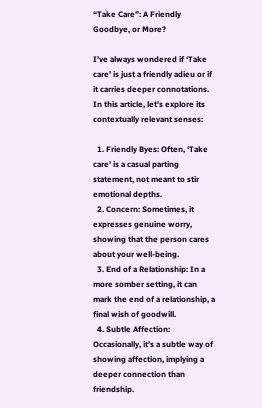“Take Care”: A Friendly Goodbye, or More?

I’ve always wondered if ‘Take care’ is just a friendly adieu or if it carries deeper connotations. In this article, let’s explore its contextually relevant senses:

  1. Friendly Byes: Often, ‘Take care’ is a casual parting statement, not meant to stir emotional depths.
  2. Concern: Sometimes, it expresses genuine worry, showing that the person cares about your well-being.
  3. End of a Relationship: In a more somber setting, it can mark the end of a relationship, a final wish of goodwill.
  4. Subtle Affection: Occasionally, it’s a subtle way of showing affection, implying a deeper connection than friendship.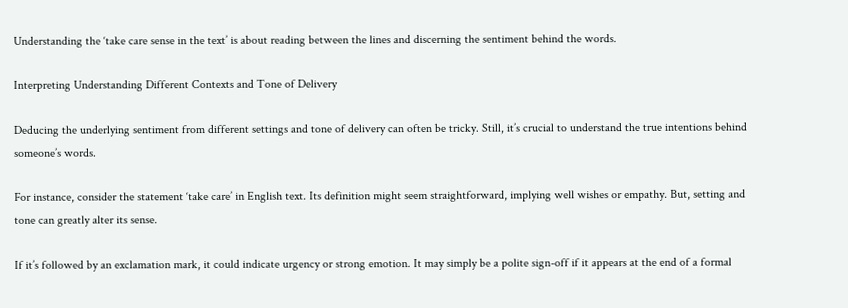Understanding the ‘take care sense in the text’ is about reading between the lines and discerning the sentiment behind the words.

Interpreting Understanding Different Contexts and Tone of Delivery

Deducing the underlying sentiment from different settings and tone of delivery can often be tricky. Still, it’s crucial to understand the true intentions behind someone’s words.

For instance, consider the statement ‘take care’ in English text. Its definition might seem straightforward, implying well wishes or empathy. But, setting and tone can greatly alter its sense.

If it’s followed by an exclamation mark, it could indicate urgency or strong emotion. It may simply be a polite sign-off if it appears at the end of a formal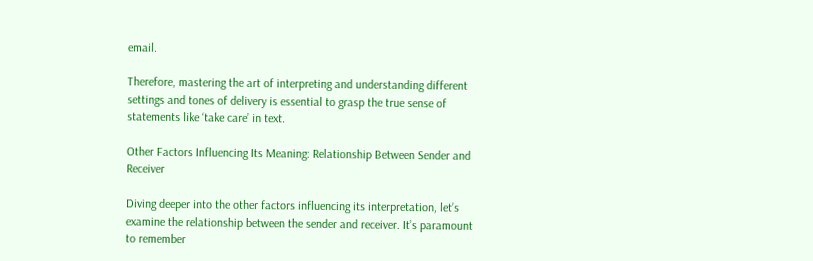email.

Therefore, mastering the art of interpreting and understanding different settings and tones of delivery is essential to grasp the true sense of statements like ‘take care’ in text.

Other Factors Influencing Its Meaning: Relationship Between Sender and Receiver

Diving deeper into the other factors influencing its interpretation, let’s examine the relationship between the sender and receiver. It’s paramount to remember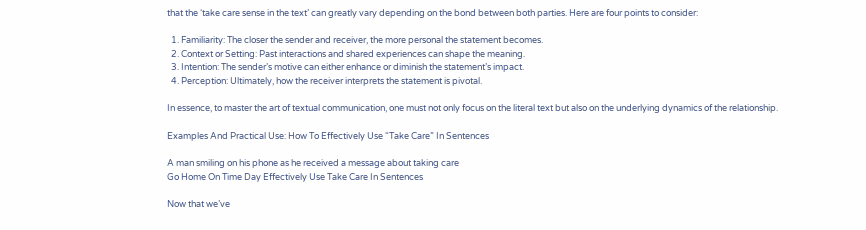that the ‘take care sense in the text’ can greatly vary depending on the bond between both parties. Here are four points to consider:

  1. Familiarity: The closer the sender and receiver, the more personal the statement becomes.
  2. Context or Setting: Past interactions and shared experiences can shape the meaning.
  3. Intention: The sender’s motive can either enhance or diminish the statement’s impact.
  4. Perception: Ultimately, how the receiver interprets the statement is pivotal.

In essence, to master the art of textual communication, one must not only focus on the literal text but also on the underlying dynamics of the relationship.

Examples And Practical Use: How To Effectively Use “Take Care” In Sentences

A man smiling on his phone as he received a message about taking care
Go Home On Time Day Effectively Use Take Care In Sentences

Now that we’ve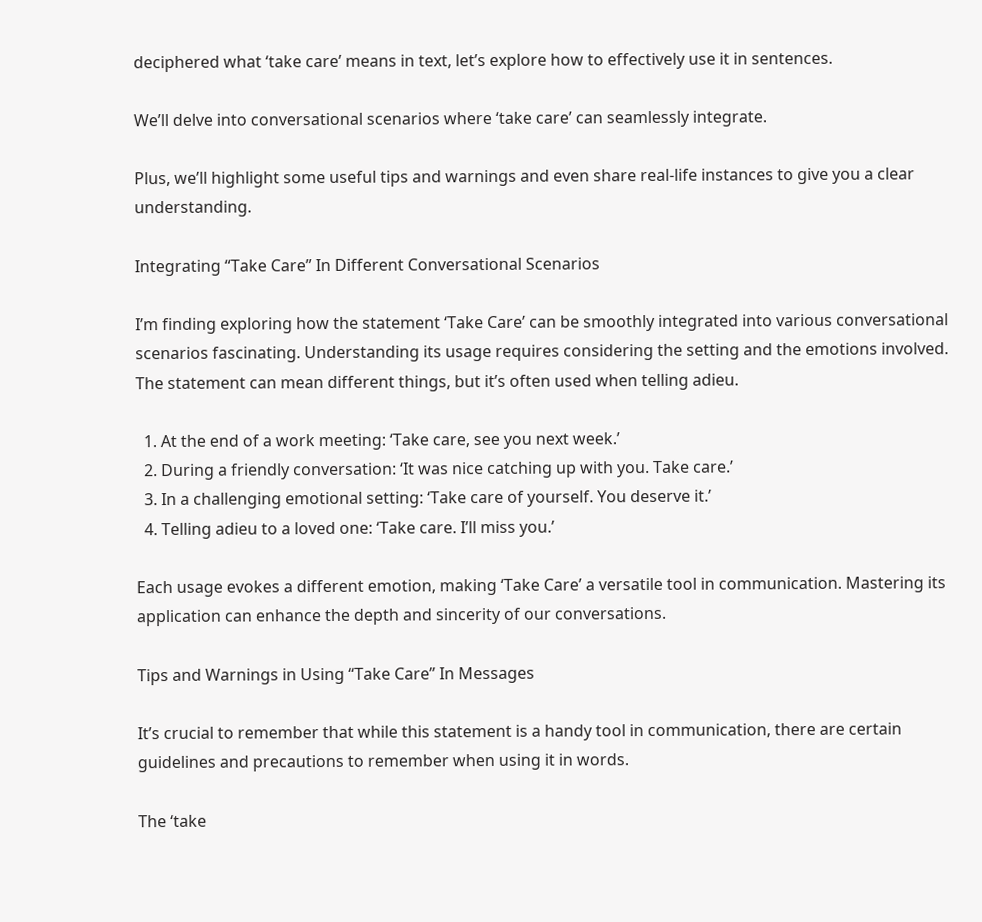deciphered what ‘take care’ means in text, let’s explore how to effectively use it in sentences.

We’ll delve into conversational scenarios where ‘take care’ can seamlessly integrate.

Plus, we’ll highlight some useful tips and warnings and even share real-life instances to give you a clear understanding.

Integrating “Take Care” In Different Conversational Scenarios

I’m finding exploring how the statement ‘Take Care’ can be smoothly integrated into various conversational scenarios fascinating. Understanding its usage requires considering the setting and the emotions involved. The statement can mean different things, but it’s often used when telling adieu.

  1. At the end of a work meeting: ‘Take care, see you next week.’
  2. During a friendly conversation: ‘It was nice catching up with you. Take care.’
  3. In a challenging emotional setting: ‘Take care of yourself. You deserve it.’
  4. Telling adieu to a loved one: ‘Take care. I’ll miss you.’

Each usage evokes a different emotion, making ‘Take Care’ a versatile tool in communication. Mastering its application can enhance the depth and sincerity of our conversations.

Tips and Warnings in Using “Take Care” In Messages

It’s crucial to remember that while this statement is a handy tool in communication, there are certain guidelines and precautions to remember when using it in words.

The ‘take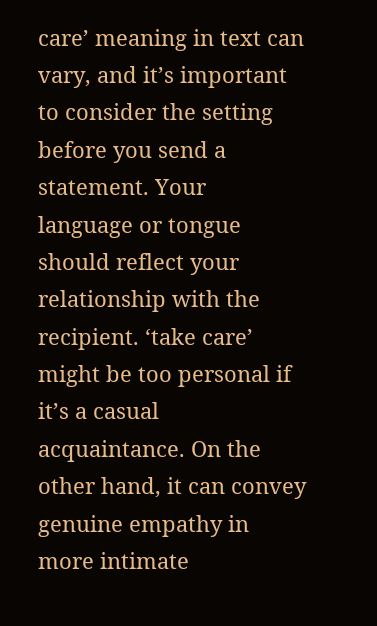care’ meaning in text can vary, and it’s important to consider the setting before you send a statement. Your language or tongue should reflect your relationship with the recipient. ‘take care’ might be too personal if it’s a casual acquaintance. On the other hand, it can convey genuine empathy in more intimate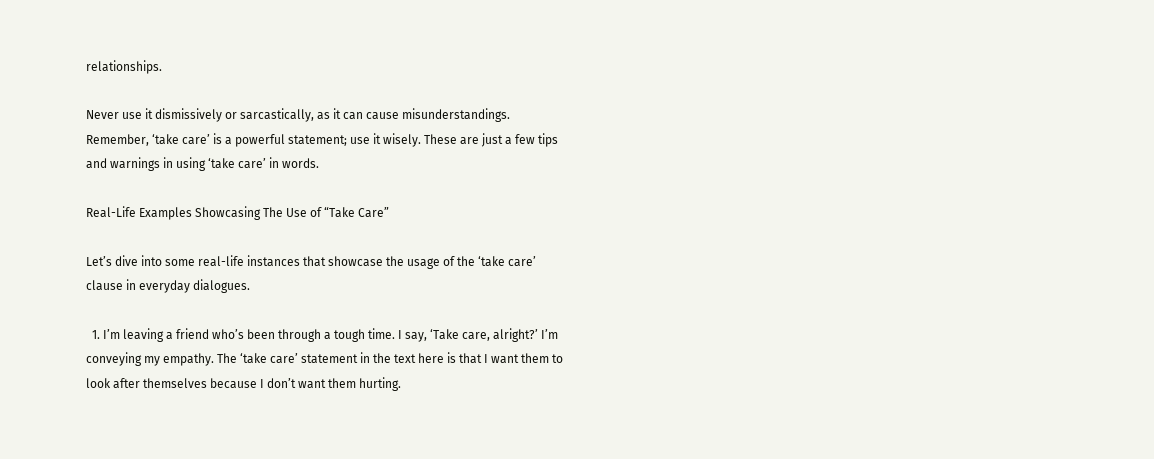relationships.

Never use it dismissively or sarcastically, as it can cause misunderstandings. Remember, ‘take care’ is a powerful statement; use it wisely. These are just a few tips and warnings in using ‘take care’ in words.

Real-Life Examples Showcasing The Use of “Take Care”

Let’s dive into some real-life instances that showcase the usage of the ‘take care’ clause in everyday dialogues.

  1. I’m leaving a friend who’s been through a tough time. I say, ‘Take care, alright?’ I’m conveying my empathy. The ‘take care’ statement in the text here is that I want them to look after themselves because I don’t want them hurting.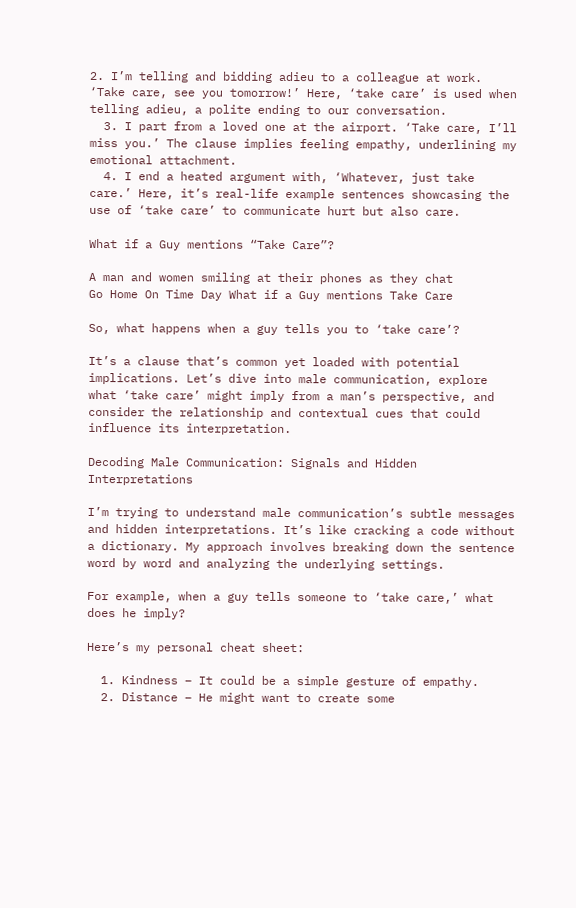2. I’m telling and bidding adieu to a colleague at work. ‘Take care, see you tomorrow!’ Here, ‘take care’ is used when telling adieu, a polite ending to our conversation.
  3. I part from a loved one at the airport. ‘Take care, I’ll miss you.’ The clause implies feeling empathy, underlining my emotional attachment.
  4. I end a heated argument with, ‘Whatever, just take care.’ Here, it’s real-life example sentences showcasing the use of ‘take care’ to communicate hurt but also care.

What if a Guy mentions “Take Care”?

A man and women smiling at their phones as they chat
Go Home On Time Day What if a Guy mentions Take Care

So, what happens when a guy tells you to ‘take care’?

It’s a clause that’s common yet loaded with potential implications. Let’s dive into male communication, explore what ‘take care’ might imply from a man’s perspective, and consider the relationship and contextual cues that could influence its interpretation.

Decoding Male Communication: Signals and Hidden Interpretations

I’m trying to understand male communication’s subtle messages and hidden interpretations. It’s like cracking a code without a dictionary. My approach involves breaking down the sentence word by word and analyzing the underlying settings.

For example, when a guy tells someone to ‘take care,’ what does he imply?

Here’s my personal cheat sheet:

  1. Kindness – It could be a simple gesture of empathy.
  2. Distance – He might want to create some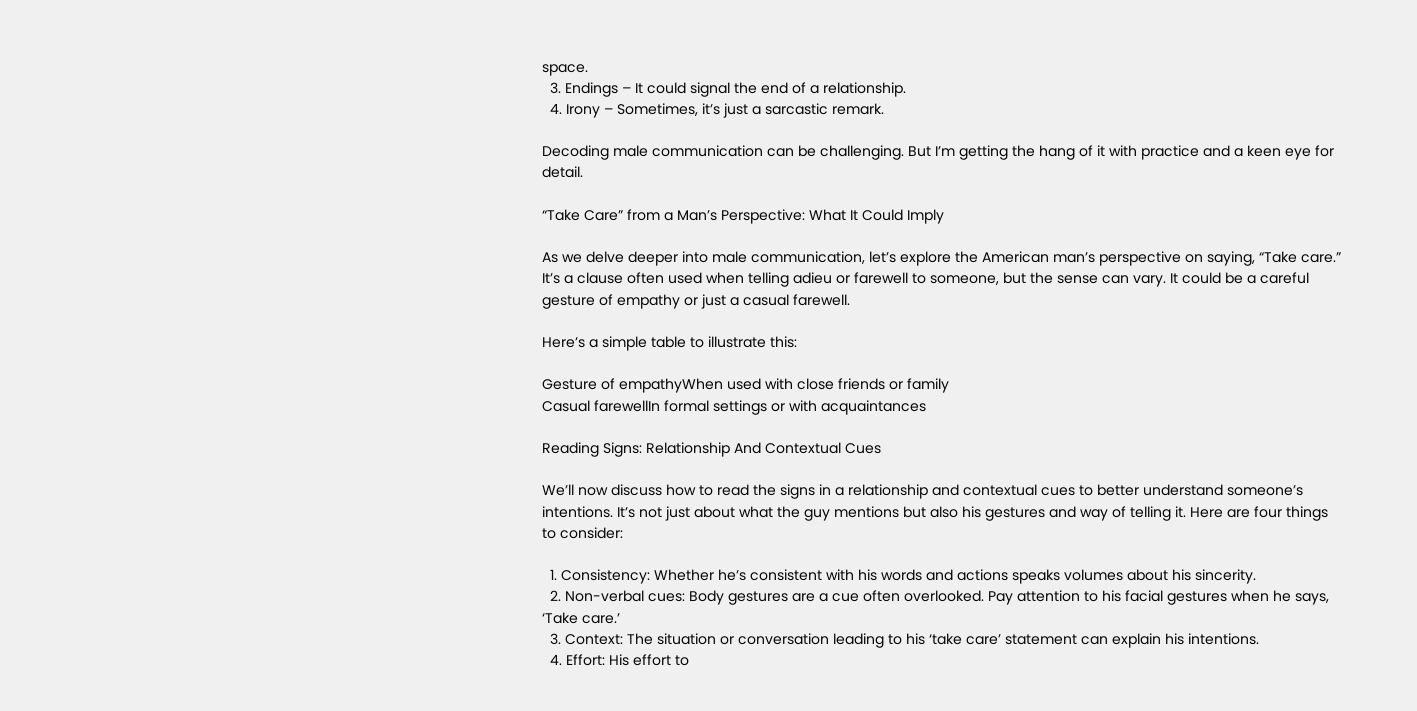space.
  3. Endings – It could signal the end of a relationship.
  4. Irony – Sometimes, it’s just a sarcastic remark.

Decoding male communication can be challenging. But I’m getting the hang of it with practice and a keen eye for detail.

“Take Care” from a Man’s Perspective: What It Could Imply

As we delve deeper into male communication, let’s explore the American man’s perspective on saying, “Take care.” It’s a clause often used when telling adieu or farewell to someone, but the sense can vary. It could be a careful gesture of empathy or just a casual farewell.

Here’s a simple table to illustrate this:

Gesture of empathyWhen used with close friends or family
Casual farewellIn formal settings or with acquaintances

Reading Signs: Relationship And Contextual Cues

We’ll now discuss how to read the signs in a relationship and contextual cues to better understand someone’s intentions. It’s not just about what the guy mentions but also his gestures and way of telling it. Here are four things to consider:

  1. Consistency: Whether he’s consistent with his words and actions speaks volumes about his sincerity.
  2. Non-verbal cues: Body gestures are a cue often overlooked. Pay attention to his facial gestures when he says, ‘Take care.’
  3. Context: The situation or conversation leading to his ‘take care’ statement can explain his intentions.
  4. Effort: His effort to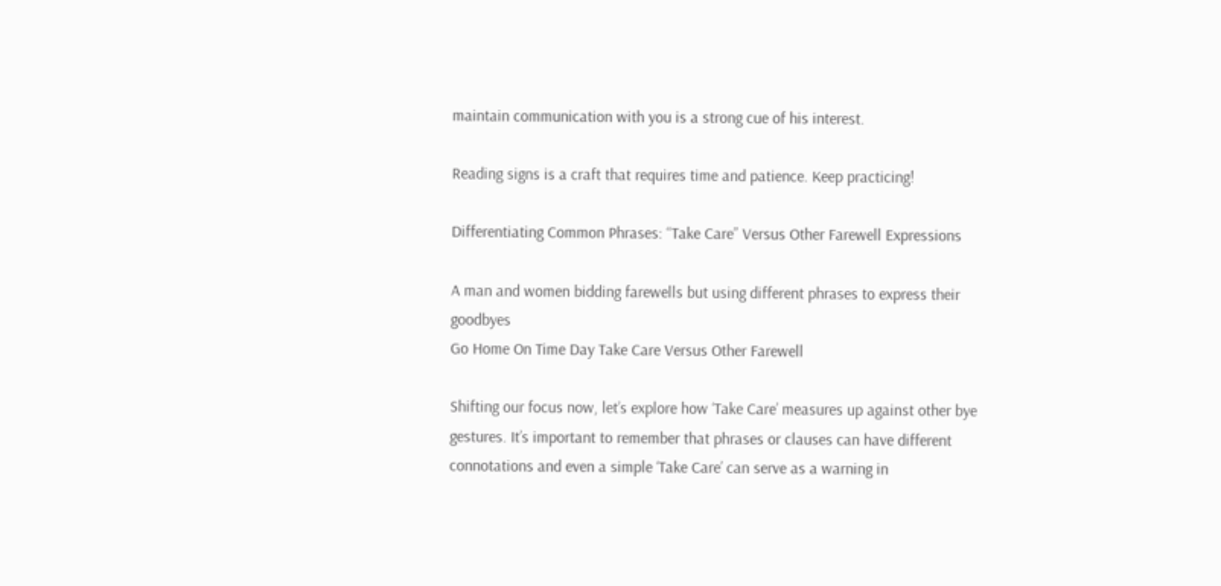maintain communication with you is a strong cue of his interest.

Reading signs is a craft that requires time and patience. Keep practicing!

Differentiating Common Phrases: “Take Care” Versus Other Farewell Expressions

A man and women bidding farewells but using different phrases to express their goodbyes
Go Home On Time Day Take Care Versus Other Farewell

Shifting our focus now, let’s explore how ‘Take Care’ measures up against other bye gestures. It’s important to remember that phrases or clauses can have different connotations and even a simple ‘Take Care’ can serve as a warning in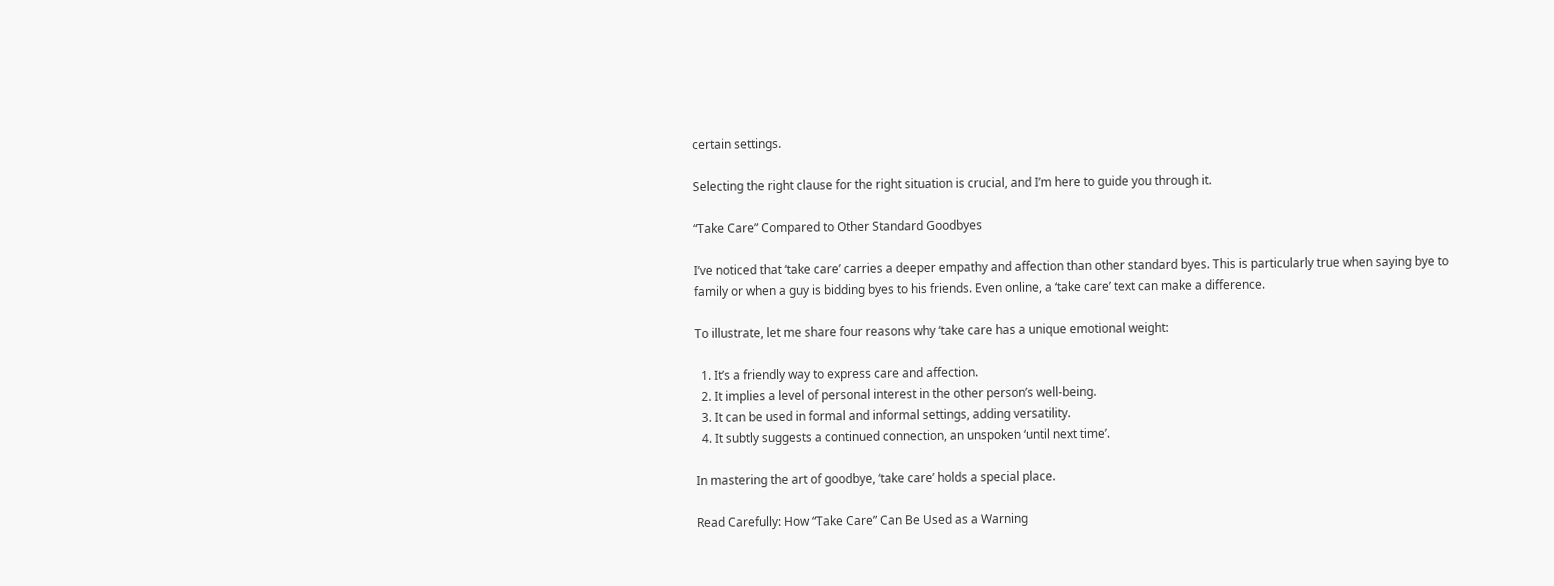certain settings.

Selecting the right clause for the right situation is crucial, and I’m here to guide you through it.

“Take Care” Compared to Other Standard Goodbyes

I’ve noticed that ‘take care’ carries a deeper empathy and affection than other standard byes. This is particularly true when saying bye to family or when a guy is bidding byes to his friends. Even online, a ‘take care’ text can make a difference.

To illustrate, let me share four reasons why ‘take care has a unique emotional weight:

  1. It’s a friendly way to express care and affection.
  2. It implies a level of personal interest in the other person’s well-being.
  3. It can be used in formal and informal settings, adding versatility.
  4. It subtly suggests a continued connection, an unspoken ‘until next time’.

In mastering the art of goodbye, ‘take care’ holds a special place.

Read Carefully: How “Take Care” Can Be Used as a Warning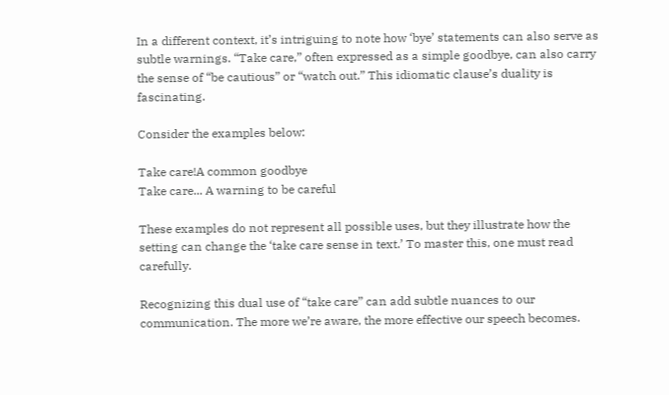In a different context, it’s intriguing to note how ‘bye’ statements can also serve as subtle warnings. “Take care,” often expressed as a simple goodbye, can also carry the sense of “be cautious” or “watch out.” This idiomatic clause’s duality is fascinating.

Consider the examples below:

Take care!A common goodbye
Take care... A warning to be careful

These examples do not represent all possible uses, but they illustrate how the setting can change the ‘take care sense in text.’ To master this, one must read carefully.

Recognizing this dual use of “take care” can add subtle nuances to our communication. The more we’re aware, the more effective our speech becomes.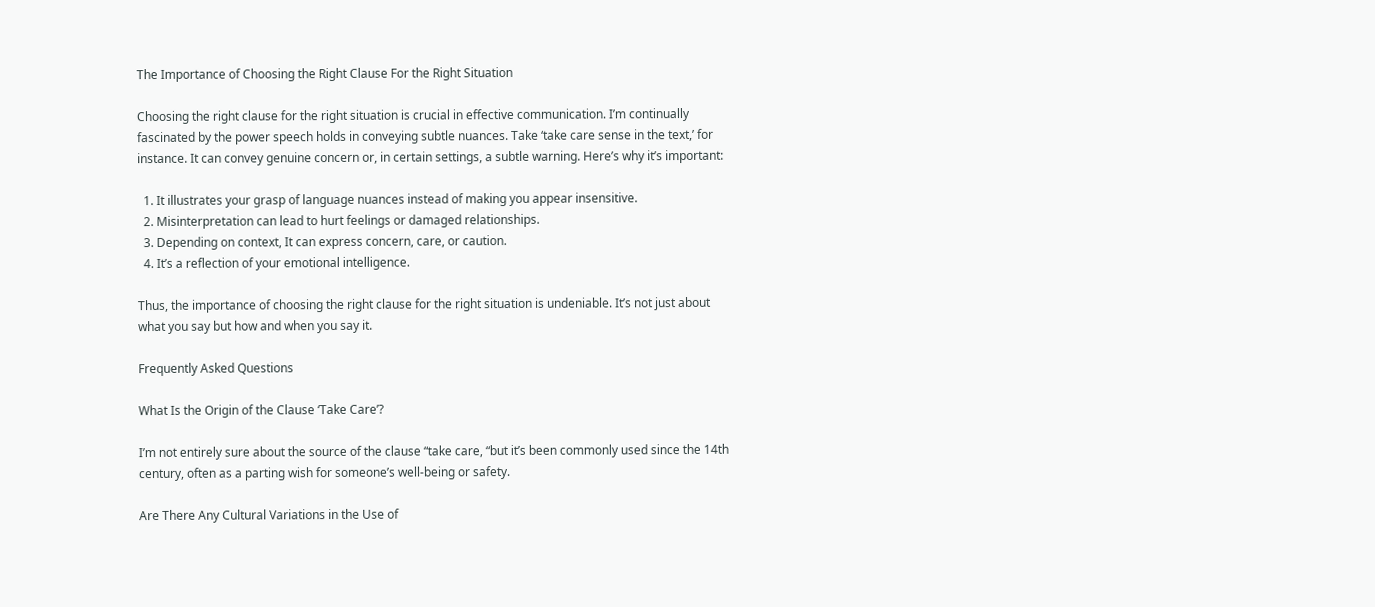The Importance of Choosing the Right Clause For the Right Situation

Choosing the right clause for the right situation is crucial in effective communication. I’m continually fascinated by the power speech holds in conveying subtle nuances. Take ‘take care sense in the text,’ for instance. It can convey genuine concern or, in certain settings, a subtle warning. Here’s why it’s important:

  1. It illustrates your grasp of language nuances instead of making you appear insensitive.
  2. Misinterpretation can lead to hurt feelings or damaged relationships.
  3. Depending on context, It can express concern, care, or caution.
  4. It’s a reflection of your emotional intelligence.

Thus, the importance of choosing the right clause for the right situation is undeniable. It’s not just about what you say but how and when you say it.

Frequently Asked Questions

What Is the Origin of the Clause ‘Take Care’?

I’m not entirely sure about the source of the clause “take care, “but it’s been commonly used since the 14th century, often as a parting wish for someone’s well-being or safety.

Are There Any Cultural Variations in the Use of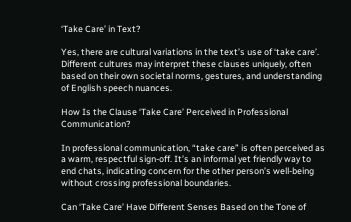‘Take Care’ in Text?

Yes, there are cultural variations in the text’s use of ‘take care’. Different cultures may interpret these clauses uniquely, often based on their own societal norms, gestures, and understanding of English speech nuances.

How Is the Clause ‘Take Care’ Perceived in Professional Communication?

In professional communication, “take care” is often perceived as a warm, respectful sign-off. It’s an informal yet friendly way to end chats, indicating concern for the other person’s well-being without crossing professional boundaries.

Can ‘Take Care’ Have Different Senses Based on the Tone of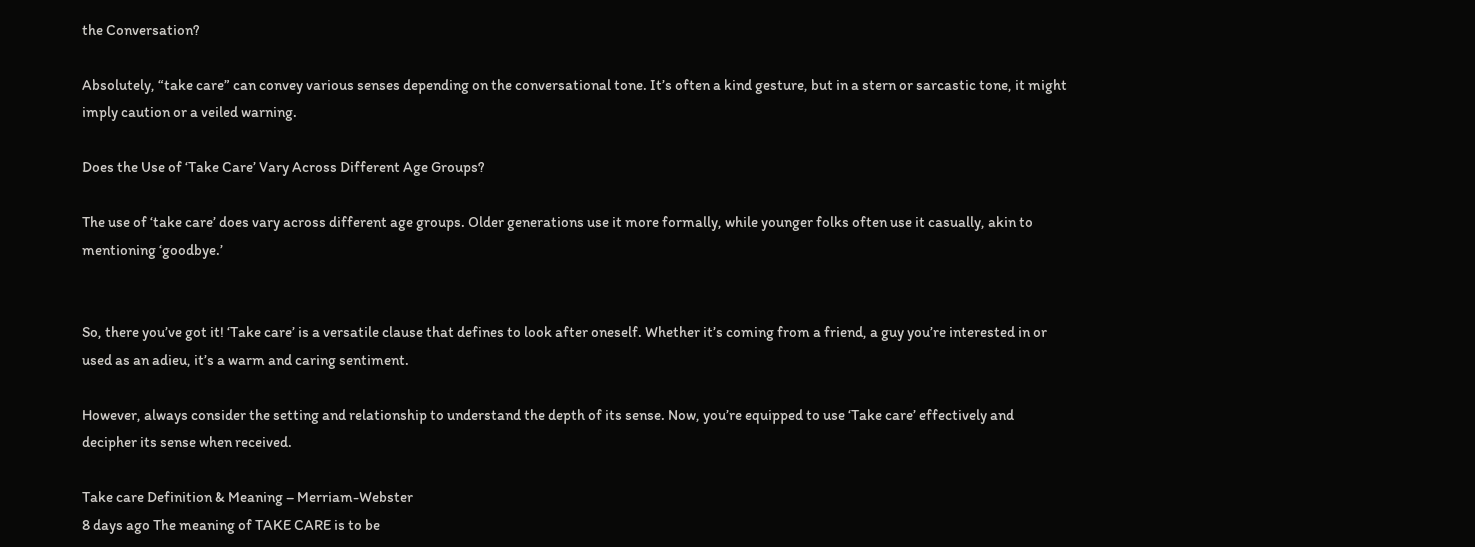the Conversation?

Absolutely, “take care” can convey various senses depending on the conversational tone. It’s often a kind gesture, but in a stern or sarcastic tone, it might imply caution or a veiled warning.

Does the Use of ‘Take Care’ Vary Across Different Age Groups?

The use of ‘take care’ does vary across different age groups. Older generations use it more formally, while younger folks often use it casually, akin to mentioning ‘goodbye.’


So, there you’ve got it! ‘Take care’ is a versatile clause that defines to look after oneself. Whether it’s coming from a friend, a guy you’re interested in or used as an adieu, it’s a warm and caring sentiment.

However, always consider the setting and relationship to understand the depth of its sense. Now, you’re equipped to use ‘Take care’ effectively and decipher its sense when received.

Take care Definition & Meaning – Merriam-Webster
8 days ago The meaning of TAKE CARE is to be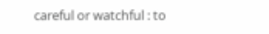careful or watchful : to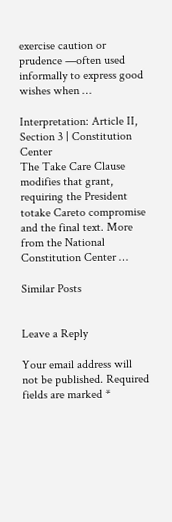exercise caution or prudence —often used informally to express good wishes when …

Interpretation: Article II, Section 3 | Constitution Center
The Take Care Clause modifies that grant, requiring the President totake Careto compromise and the final text. More from the National Constitution Center …

Similar Posts


Leave a Reply

Your email address will not be published. Required fields are marked *